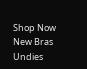Shop Now New Bras Undies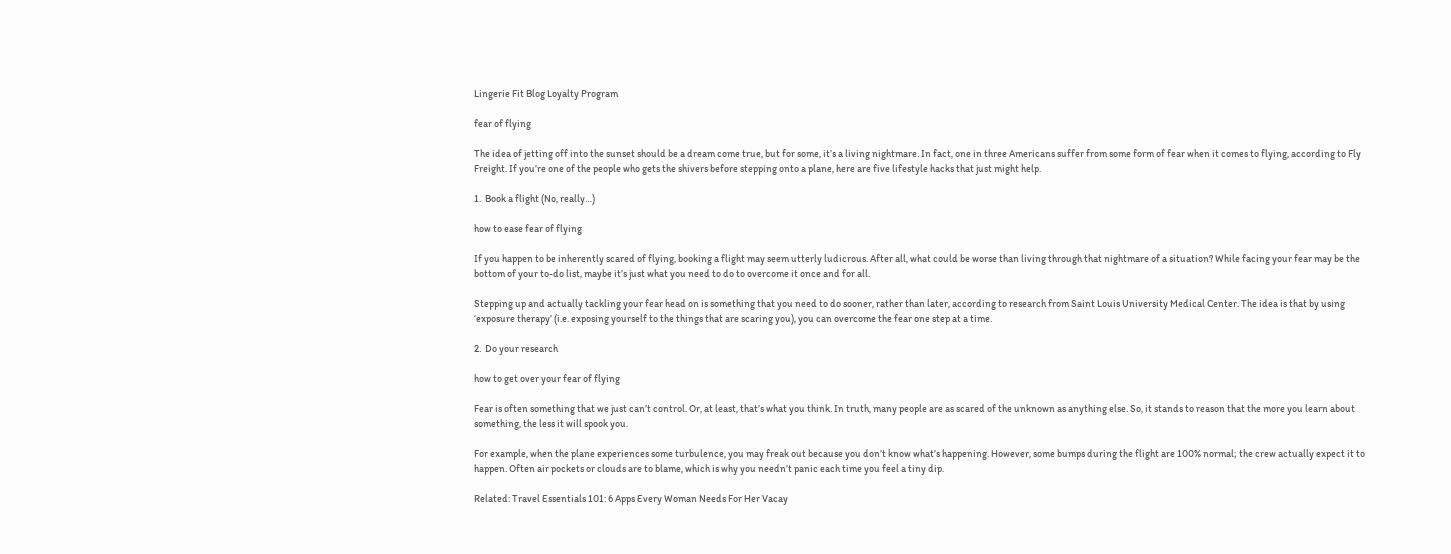Lingerie Fit Blog Loyalty Program

fear of flying

The idea of jetting off into the sunset should be a dream come true, but for some, it’s a living nightmare. In fact, one in three Americans suffer from some form of fear when it comes to flying, according to Fly Freight. If you’re one of the people who gets the shivers before stepping onto a plane, here are five lifestyle hacks that just might help.

1.  Book a flight (No, really…)

how to ease fear of flying

If you happen to be inherently scared of flying, booking a flight may seem utterly ludicrous. After all, what could be worse than living through that nightmare of a situation? While facing your fear may be the bottom of your to-do list, maybe it’s just what you need to do to overcome it once and for all.

Stepping up and actually tackling your fear head on is something that you need to do sooner, rather than later, according to research from Saint Louis University Medical Center. The idea is that by using ‘exposure therapy’ (i.e. exposing yourself to the things that are scaring you), you can overcome the fear one step at a time.

2.  Do your research

how to get over your fear of flying

Fear is often something that we just can’t control. Or, at least, that’s what you think. In truth, many people are as scared of the unknown as anything else. So, it stands to reason that the more you learn about something, the less it will spook you.

For example, when the plane experiences some turbulence, you may freak out because you don’t know what’s happening. However, some bumps during the flight are 100% normal; the crew actually expect it to happen. Often air pockets or clouds are to blame, which is why you needn’t panic each time you feel a tiny dip.

Related: Travel Essentials 101: 6 Apps Every Woman Needs For Her Vacay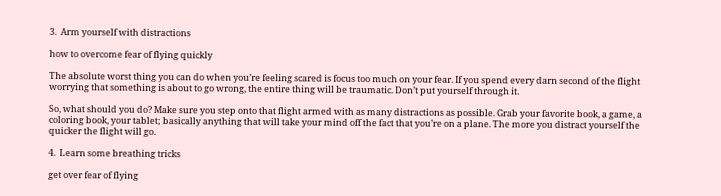3.  Arm yourself with distractions

how to overcome fear of flying quickly

The absolute worst thing you can do when you’re feeling scared is focus too much on your fear. If you spend every darn second of the flight worrying that something is about to go wrong, the entire thing will be traumatic. Don’t put yourself through it.

So, what should you do? Make sure you step onto that flight armed with as many distractions as possible. Grab your favorite book, a game, a coloring book, your tablet; basically anything that will take your mind off the fact that you’re on a plane. The more you distract yourself the quicker the flight will go.

4.  Learn some breathing tricks

get over fear of flying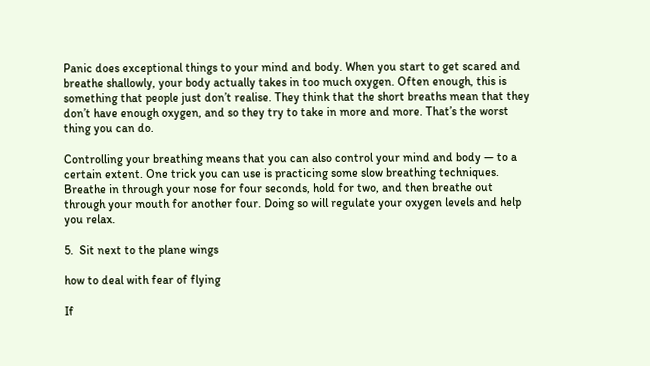Panic does exceptional things to your mind and body. When you start to get scared and breathe shallowly, your body actually takes in too much oxygen. Often enough, this is something that people just don’t realise. They think that the short breaths mean that they don’t have enough oxygen, and so they try to take in more and more. That’s the worst thing you can do.

Controlling your breathing means that you can also control your mind and body — to a certain extent. One trick you can use is practicing some slow breathing techniques. Breathe in through your nose for four seconds, hold for two, and then breathe out through your mouth for another four. Doing so will regulate your oxygen levels and help you relax.

5.  Sit next to the plane wings

how to deal with fear of flying

If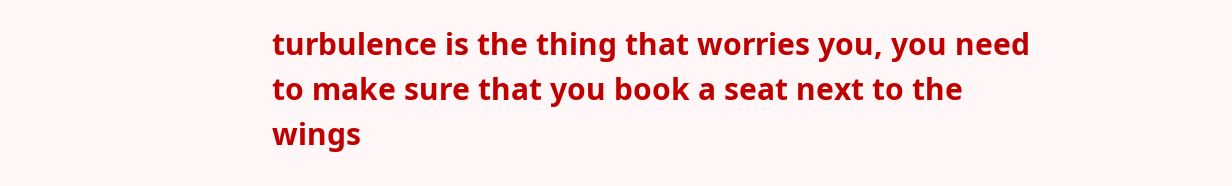turbulence is the thing that worries you, you need to make sure that you book a seat next to the wings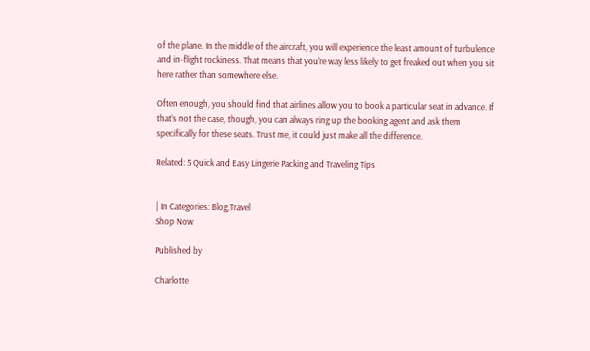of the plane. In the middle of the aircraft, you will experience the least amount of turbulence and in-flight rockiness. That means that you’re way less likely to get freaked out when you sit here rather than somewhere else.

Often enough, you should find that airlines allow you to book a particular seat in advance. If that’s not the case, though, you can always ring up the booking agent and ask them specifically for these seats. Trust me, it could just make all the difference.

Related: 5 Quick and Easy Lingerie Packing and Traveling Tips


| In Categories: Blog,Travel
Shop Now

Published by

Charlotte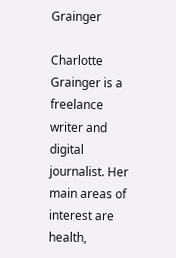Grainger

Charlotte Grainger is a freelance writer and digital journalist. Her main areas of interest are health,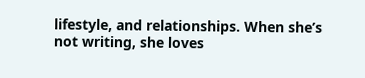lifestyle, and relationships. When she’s not writing, she loves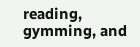reading, gymming, and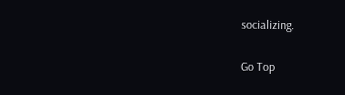socializing.

Go Top